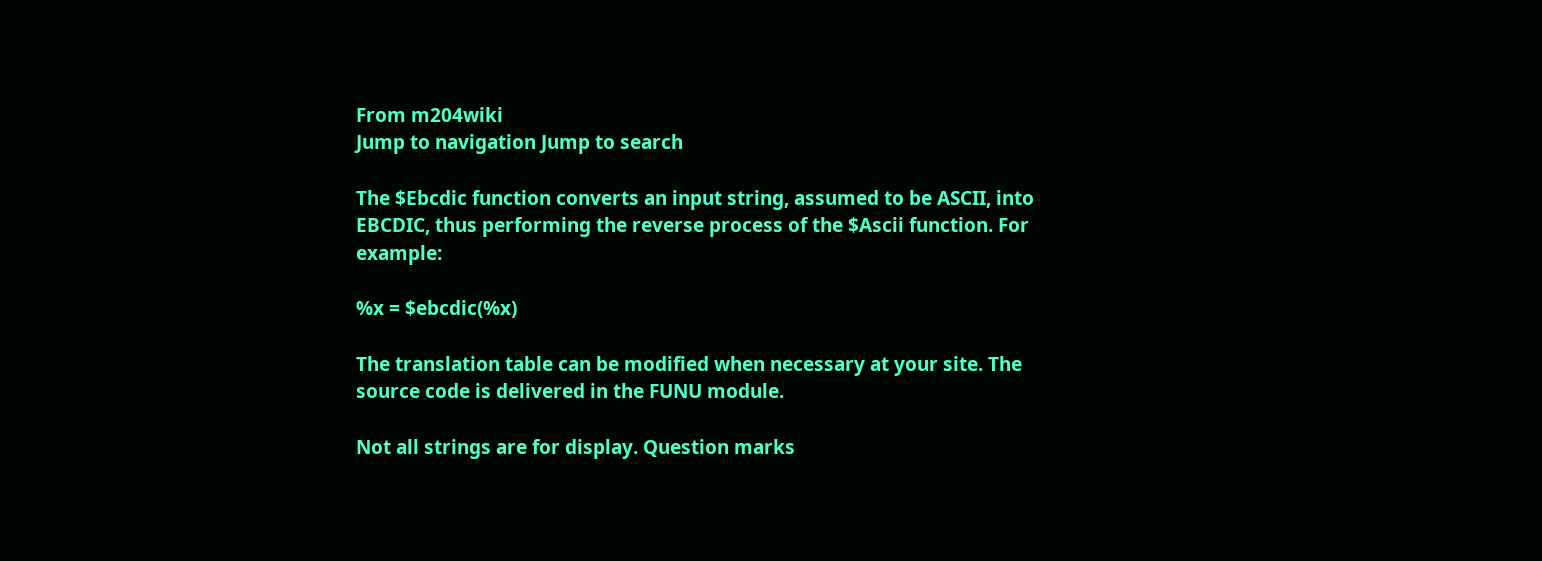From m204wiki
Jump to navigation Jump to search

The $Ebcdic function converts an input string, assumed to be ASCII, into EBCDIC, thus performing the reverse process of the $Ascii function. For example:

%x = $ebcdic(%x)

The translation table can be modified when necessary at your site. The source code is delivered in the FUNU module.

Not all strings are for display. Question marks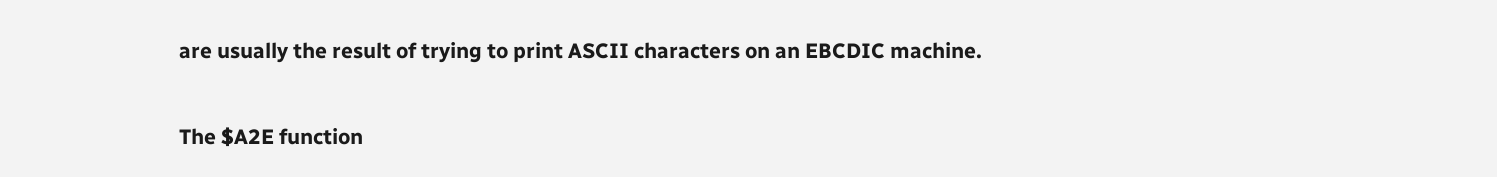are usually the result of trying to print ASCII characters on an EBCDIC machine.

The $A2E function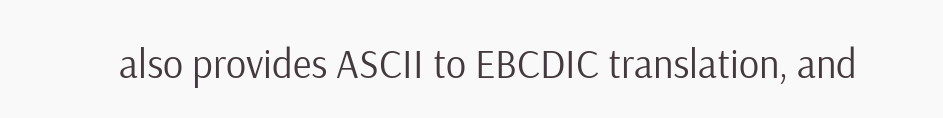also provides ASCII to EBCDIC translation, and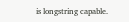is longstring capable.